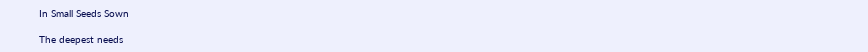In Small Seeds Sown

The deepest needs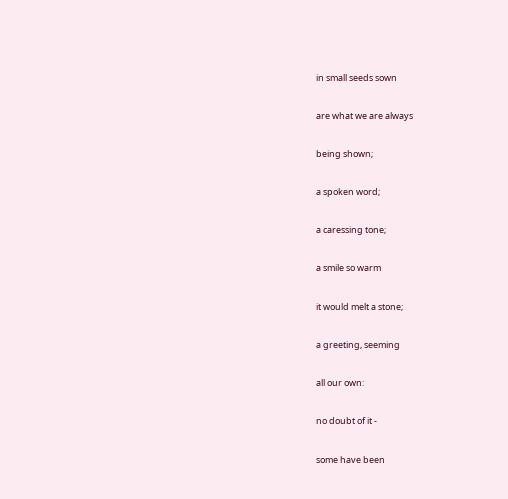in small seeds sown

are what we are always

being shown;

a spoken word;

a caressing tone;

a smile so warm

it would melt a stone;

a greeting, seeming

all our own:

no doubt of it -

some have been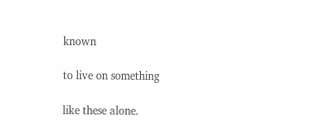known

to live on something

like these alone.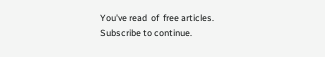You've read  of  free articles. Subscribe to continue.